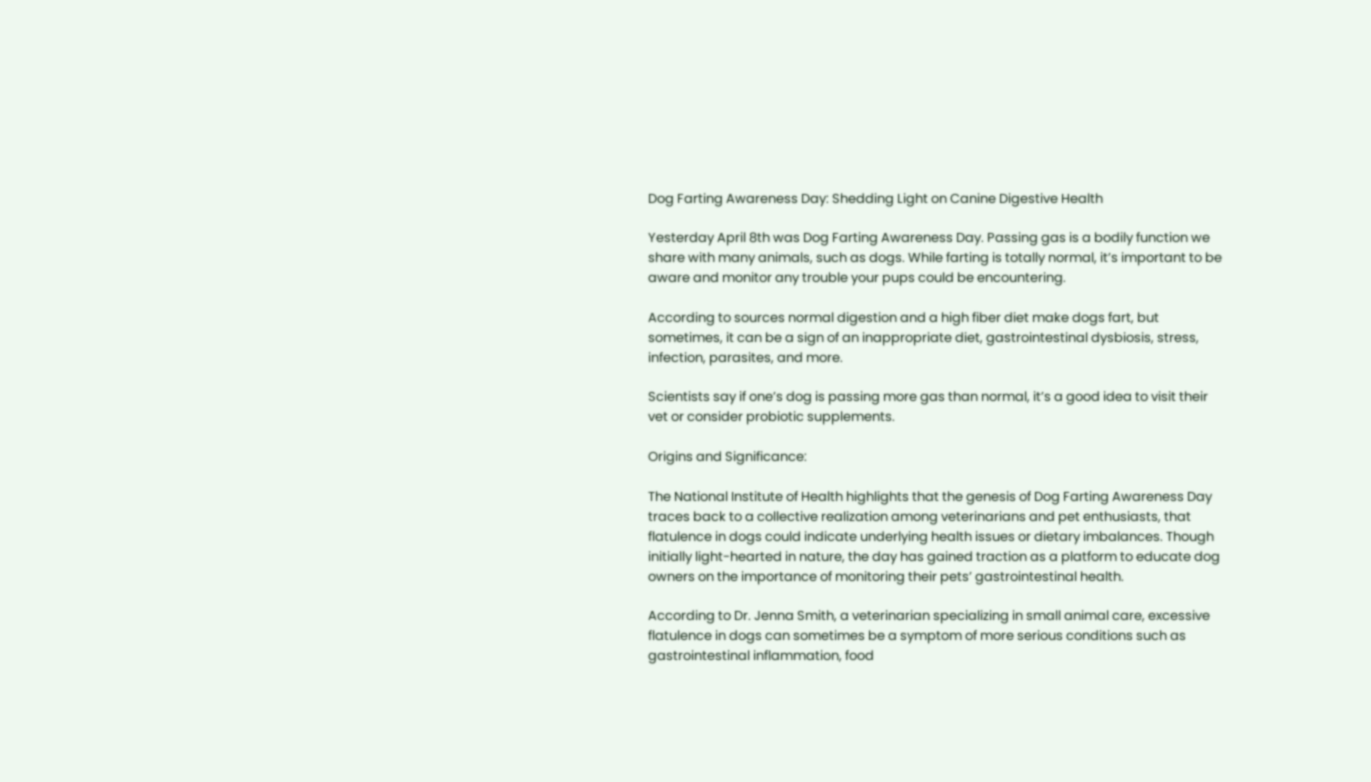Dog Farting Awareness Day: Shedding Light on Canine Digestive Health

Yesterday April 8th was Dog Farting Awareness Day. Passing gas is a bodily function we share with many animals, such as dogs. While farting is totally normal, it’s important to be aware and monitor any trouble your pups could be encountering.

According to sources normal digestion and a high fiber diet make dogs fart, but sometimes, it can be a sign of an inappropriate diet, gastrointestinal dysbiosis, stress, infection, parasites, and more.

Scientists say if one’s dog is passing more gas than normal, it’s a good idea to visit their vet or consider probiotic supplements.

Origins and Significance:

The National Institute of Health highlights that the genesis of Dog Farting Awareness Day traces back to a collective realization among veterinarians and pet enthusiasts, that flatulence in dogs could indicate underlying health issues or dietary imbalances. Though initially light-hearted in nature, the day has gained traction as a platform to educate dog owners on the importance of monitoring their pets’ gastrointestinal health.

According to Dr. Jenna Smith, a veterinarian specializing in small animal care, excessive flatulence in dogs can sometimes be a symptom of more serious conditions such as gastrointestinal inflammation, food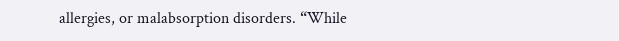allergies, or malabsorption disorders. “While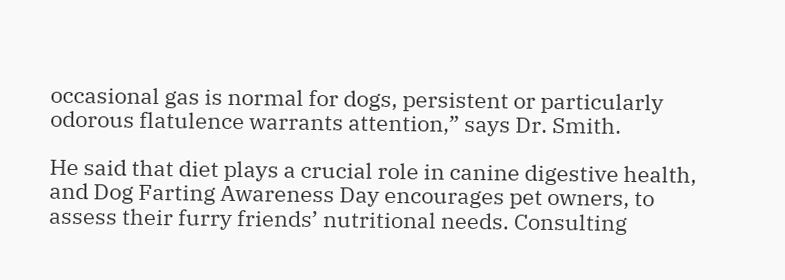occasional gas is normal for dogs, persistent or particularly odorous flatulence warrants attention,” says Dr. Smith.

He said that diet plays a crucial role in canine digestive health, and Dog Farting Awareness Day encourages pet owners, to assess their furry friends’ nutritional needs. Consulting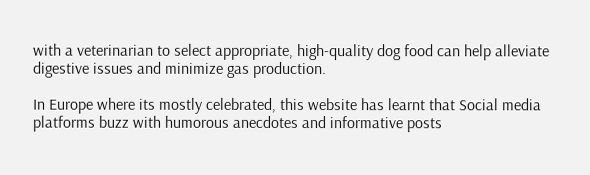with a veterinarian to select appropriate, high-quality dog food can help alleviate digestive issues and minimize gas production.

In Europe where its mostly celebrated, this website has learnt that Social media platforms buzz with humorous anecdotes and informative posts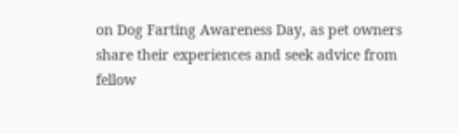on Dog Farting Awareness Day, as pet owners share their experiences and seek advice from fellow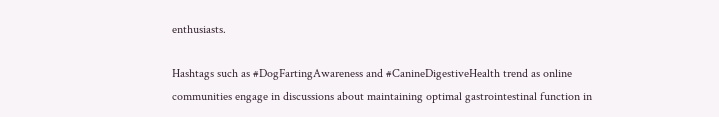enthusiasts.

Hashtags such as #DogFartingAwareness and #CanineDigestiveHealth trend as online communities engage in discussions about maintaining optimal gastrointestinal function in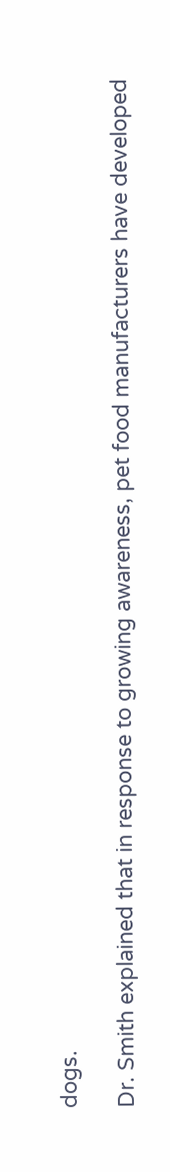dogs.

Dr. Smith explained that in response to growing awareness, pet food manufacturers have developed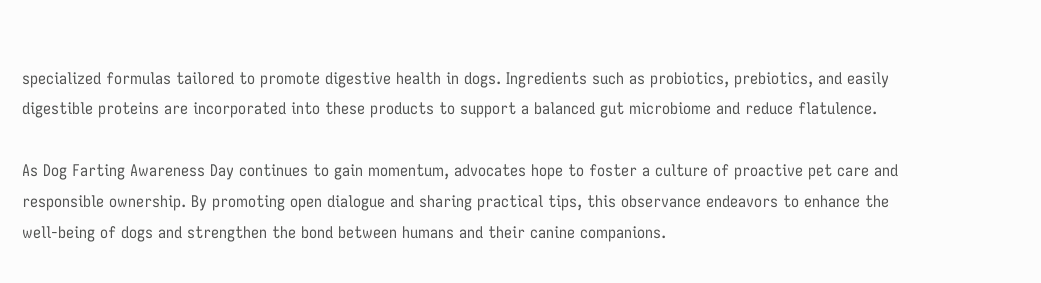specialized formulas tailored to promote digestive health in dogs. Ingredients such as probiotics, prebiotics, and easily digestible proteins are incorporated into these products to support a balanced gut microbiome and reduce flatulence.

As Dog Farting Awareness Day continues to gain momentum, advocates hope to foster a culture of proactive pet care and responsible ownership. By promoting open dialogue and sharing practical tips, this observance endeavors to enhance the well-being of dogs and strengthen the bond between humans and their canine companions.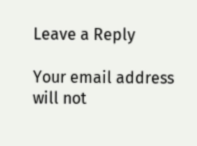Leave a Reply

Your email address will not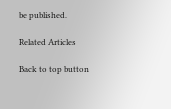be published.

Related Articles

Back to top button